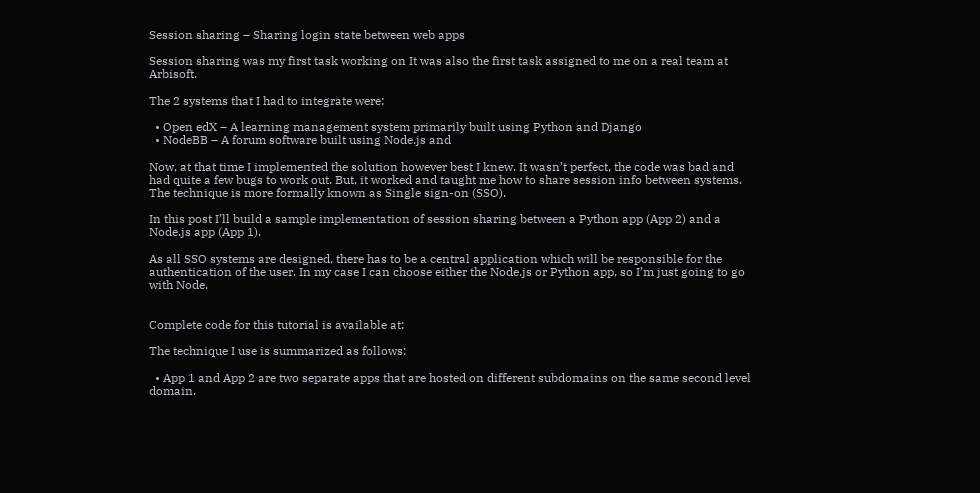Session sharing – Sharing login state between web apps

Session sharing was my first task working on It was also the first task assigned to me on a real team at Arbisoft.

The 2 systems that I had to integrate were:

  • Open edX – A learning management system primarily built using Python and Django
  • NodeBB – A forum software built using Node.js and

Now, at that time I implemented the solution however best I knew. It wasn’t perfect, the code was bad and had quite a few bugs to work out. But, it worked and taught me how to share session info between systems. The technique is more formally known as Single sign-on (SSO).

In this post I’ll build a sample implementation of session sharing between a Python app (App 2) and a Node.js app (App 1).

As all SSO systems are designed, there has to be a central application which will be responsible for the authentication of the user. In my case I can choose either the Node.js or Python app, so I’m just going to go with Node.


Complete code for this tutorial is available at:

The technique I use is summarized as follows:

  • App 1 and App 2 are two separate apps that are hosted on different subdomains on the same second level domain.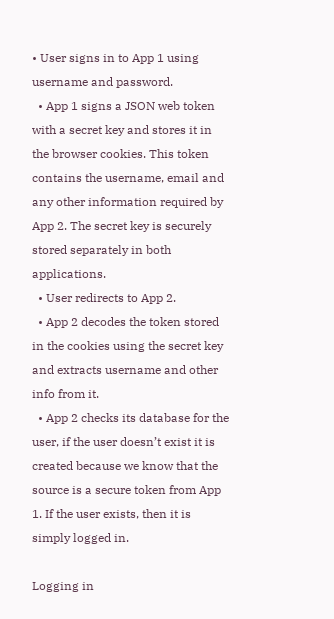• User signs in to App 1 using username and password.
  • App 1 signs a JSON web token with a secret key and stores it in the browser cookies. This token contains the username, email and any other information required by App 2. The secret key is securely stored separately in both applications.
  • User redirects to App 2.
  • App 2 decodes the token stored in the cookies using the secret key and extracts username and other info from it.
  • App 2 checks its database for the user, if the user doesn’t exist it is created because we know that the source is a secure token from App 1. If the user exists, then it is simply logged in.

Logging in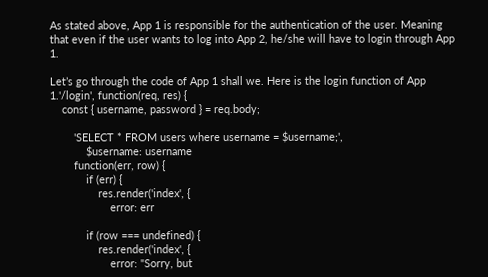As stated above, App 1 is responsible for the authentication of the user. Meaning that even if the user wants to log into App 2, he/she will have to login through App 1.

Let’s go through the code of App 1 shall we. Here is the login function of App 1.'/login', function(req, res) {
    const { username, password } = req.body;

        'SELECT * FROM users where username = $username;',
            $username: username
        function(err, row) {
            if (err) {
                res.render('index', {
                    error: err

            if (row === undefined) {
                res.render('index', {
                    error: "Sorry, but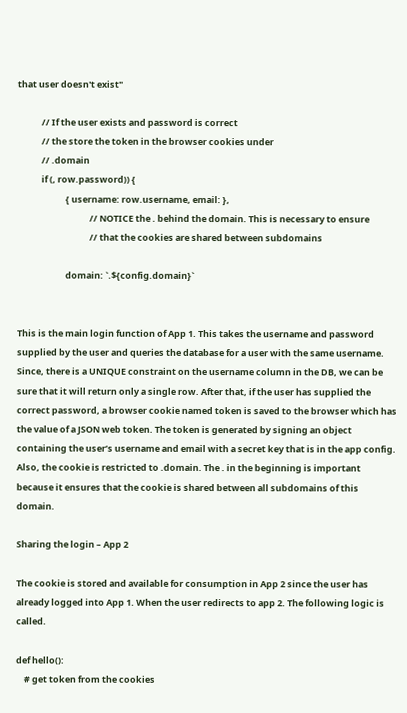that user doesn't exist"

            // If the user exists and password is correct
            // the store the token in the browser cookies under
            // .domain
            if (, row.password)) {
                        { username: row.username, email: },
                                    // NOTICE the . behind the domain. This is necessary to ensure
                                    // that the cookies are shared between subdomains

                        domain: `.${config.domain}`


This is the main login function of App 1. This takes the username and password supplied by the user and queries the database for a user with the same username. Since, there is a UNIQUE constraint on the username column in the DB, we can be sure that it will return only a single row. After that, if the user has supplied the correct password, a browser cookie named token is saved to the browser which has the value of a JSON web token. The token is generated by signing an object containing the user’s username and email with a secret key that is in the app config. Also, the cookie is restricted to .domain. The . in the beginning is important because it ensures that the cookie is shared between all subdomains of this domain.

Sharing the login – App 2

The cookie is stored and available for consumption in App 2 since the user has already logged into App 1. When the user redirects to app 2. The following logic is called.

def hello():
    # get token from the cookies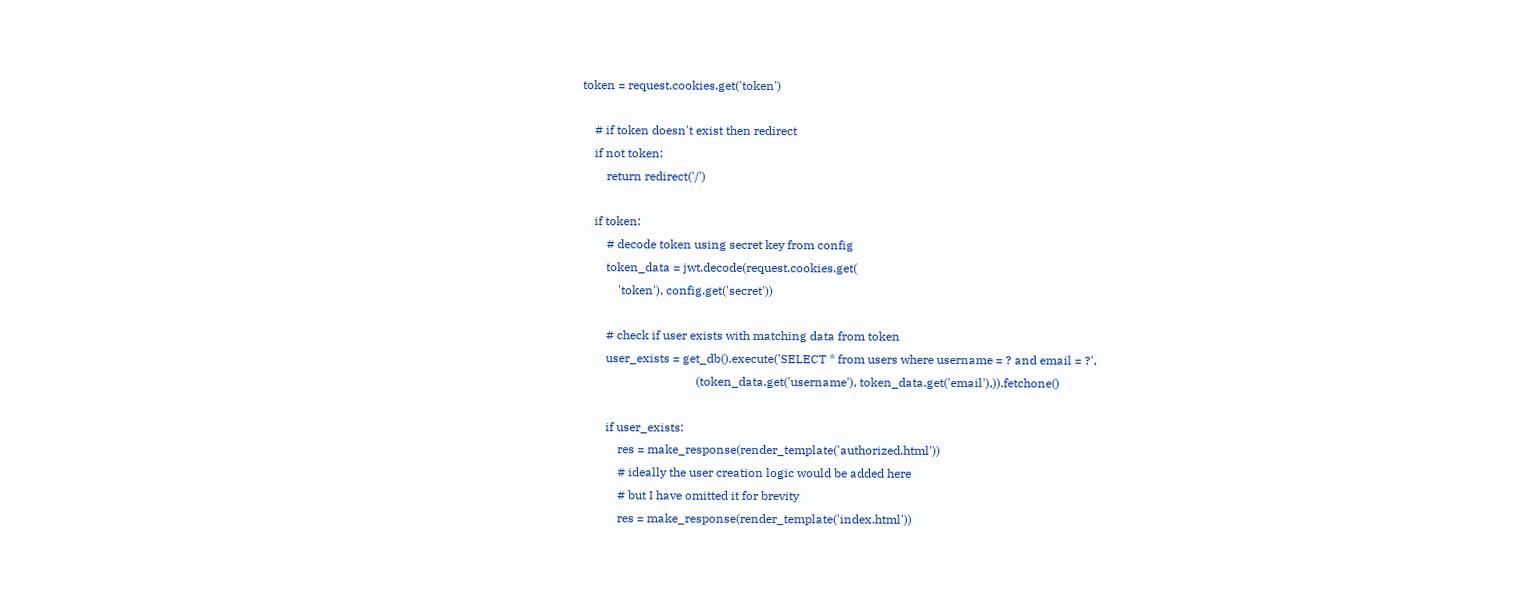token = request.cookies.get('token')

    # if token doesn't exist then redirect
    if not token:
        return redirect('/')

    if token:
        # decode token using secret key from config
        token_data = jwt.decode(request.cookies.get(
            'token'), config.get('secret'))

        # check if user exists with matching data from token
        user_exists = get_db().execute('SELECT * from users where username = ? and email = ?',
                                      (token_data.get('username'), token_data.get('email'),)).fetchone()

        if user_exists:
            res = make_response(render_template('authorized.html'))
            # ideally the user creation logic would be added here
            # but I have omitted it for brevity
            res = make_response(render_template('index.html'))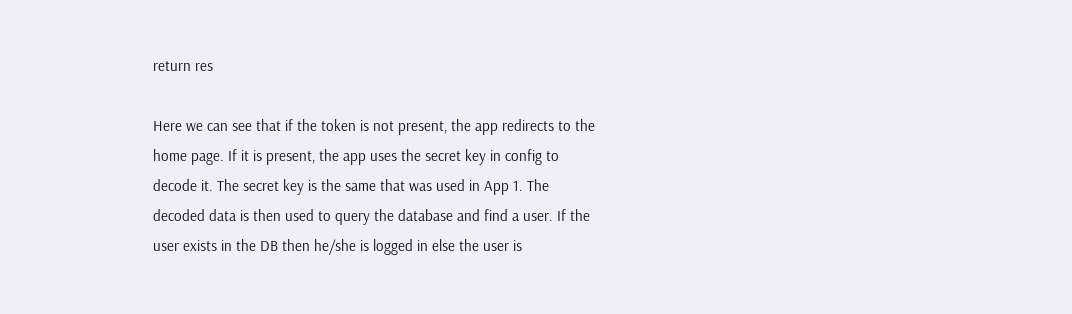return res

Here we can see that if the token is not present, the app redirects to the home page. If it is present, the app uses the secret key in config to decode it. The secret key is the same that was used in App 1. The decoded data is then used to query the database and find a user. If the user exists in the DB then he/she is logged in else the user is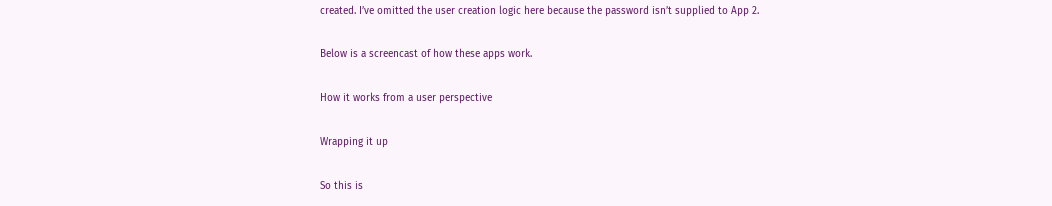created. I’ve omitted the user creation logic here because the password isn’t supplied to App 2.

Below is a screencast of how these apps work.

How it works from a user perspective

Wrapping it up

So this is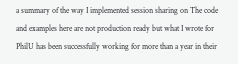a summary of the way I implemented session sharing on The code and examples here are not production ready but what I wrote for PhilU has been successfully working for more than a year in their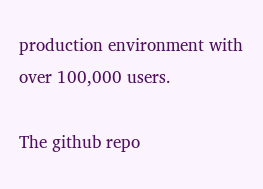production environment with over 100,000 users.

The github repo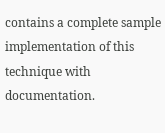contains a complete sample implementation of this technique with documentation.